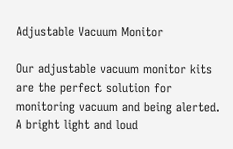Adjustable Vacuum Monitor

Our adjustable vacuum monitor kits are the perfect solution for monitoring vacuum and being alerted. A bright light and loud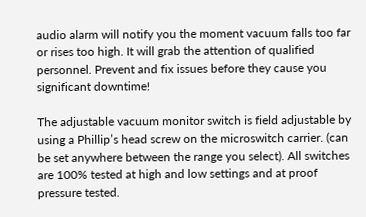audio alarm will notify you the moment vacuum falls too far or rises too high. It will grab the attention of qualified personnel. Prevent and fix issues before they cause you significant downtime!

The adjustable vacuum monitor switch is field adjustable by using a Phillip’s head screw on the microswitch carrier. (can be set anywhere between the range you select). All switches are 100% tested at high and low settings and at proof pressure tested.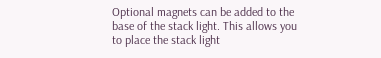Optional magnets can be added to the base of the stack light. This allows you to place the stack light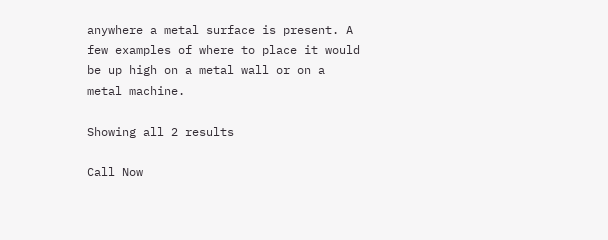anywhere a metal surface is present. A few examples of where to place it would be up high on a metal wall or on a metal machine.

Showing all 2 results

Call Now